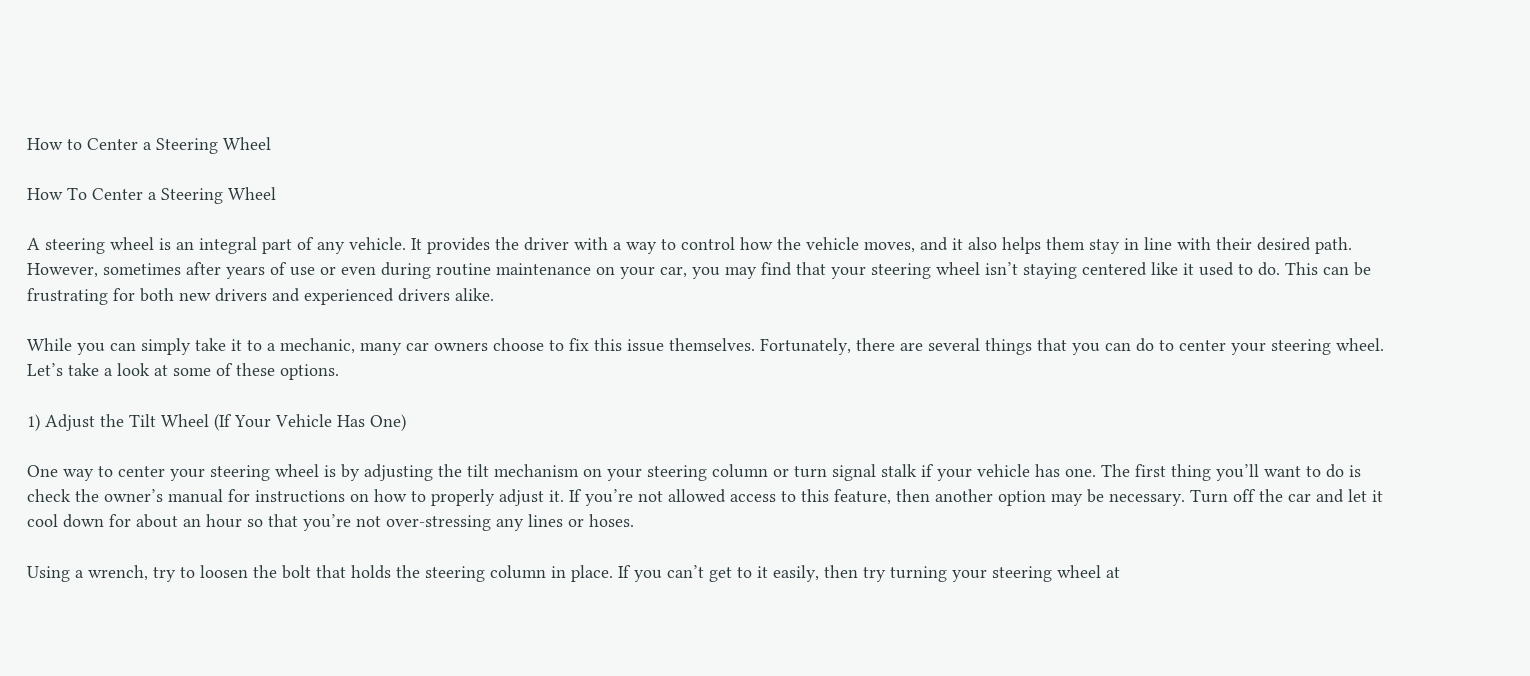How to Center a Steering Wheel

How To Center a Steering Wheel

A steering wheel is an integral part of any vehicle. It provides the driver with a way to control how the vehicle moves, and it also helps them stay in line with their desired path. However, sometimes after years of use or even during routine maintenance on your car, you may find that your steering wheel isn’t staying centered like it used to do. This can be frustrating for both new drivers and experienced drivers alike.

While you can simply take it to a mechanic, many car owners choose to fix this issue themselves. Fortunately, there are several things that you can do to center your steering wheel. Let’s take a look at some of these options.

1) Adjust the Tilt Wheel (If Your Vehicle Has One)

One way to center your steering wheel is by adjusting the tilt mechanism on your steering column or turn signal stalk if your vehicle has one. The first thing you’ll want to do is check the owner’s manual for instructions on how to properly adjust it. If you’re not allowed access to this feature, then another option may be necessary. Turn off the car and let it cool down for about an hour so that you’re not over-stressing any lines or hoses.

Using a wrench, try to loosen the bolt that holds the steering column in place. If you can’t get to it easily, then try turning your steering wheel at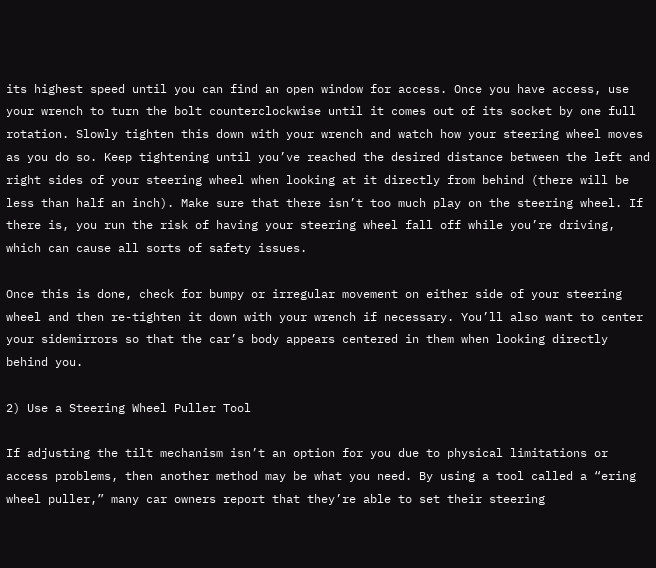its highest speed until you can find an open window for access. Once you have access, use your wrench to turn the bolt counterclockwise until it comes out of its socket by one full rotation. Slowly tighten this down with your wrench and watch how your steering wheel moves as you do so. Keep tightening until you’ve reached the desired distance between the left and right sides of your steering wheel when looking at it directly from behind (there will be less than half an inch). Make sure that there isn’t too much play on the steering wheel. If there is, you run the risk of having your steering wheel fall off while you’re driving, which can cause all sorts of safety issues.

Once this is done, check for bumpy or irregular movement on either side of your steering wheel and then re-tighten it down with your wrench if necessary. You’ll also want to center your sidemirrors so that the car’s body appears centered in them when looking directly behind you.

2) Use a Steering Wheel Puller Tool

If adjusting the tilt mechanism isn’t an option for you due to physical limitations or access problems, then another method may be what you need. By using a tool called a “ering wheel puller,” many car owners report that they’re able to set their steering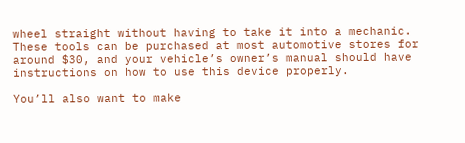wheel straight without having to take it into a mechanic. These tools can be purchased at most automotive stores for around $30, and your vehicle’s owner’s manual should have instructions on how to use this device properly.

You’ll also want to make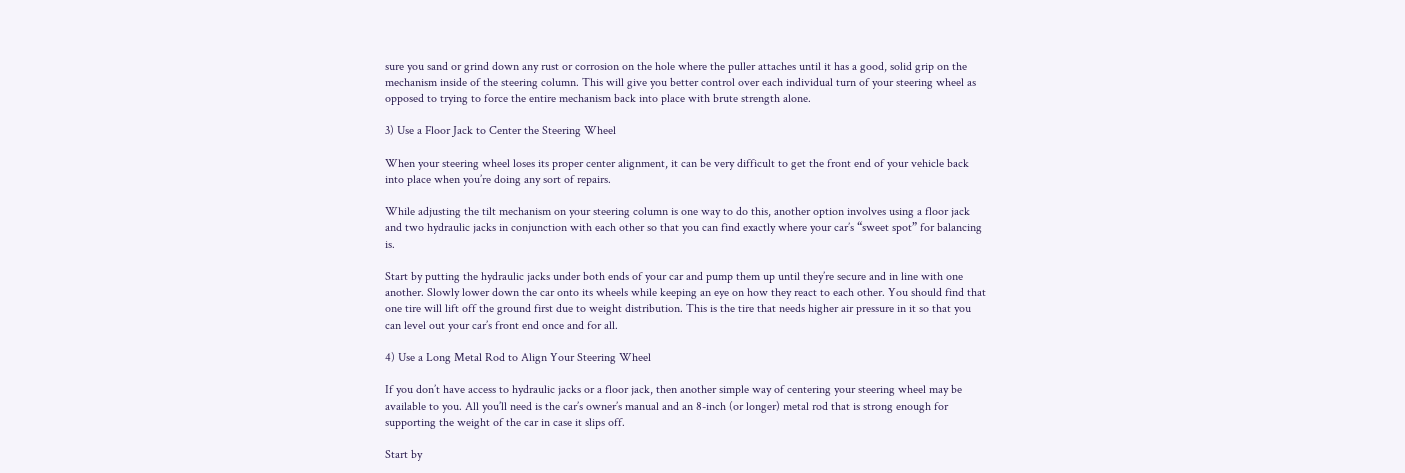sure you sand or grind down any rust or corrosion on the hole where the puller attaches until it has a good, solid grip on the mechanism inside of the steering column. This will give you better control over each individual turn of your steering wheel as opposed to trying to force the entire mechanism back into place with brute strength alone.

3) Use a Floor Jack to Center the Steering Wheel

When your steering wheel loses its proper center alignment, it can be very difficult to get the front end of your vehicle back into place when you’re doing any sort of repairs.

While adjusting the tilt mechanism on your steering column is one way to do this, another option involves using a floor jack and two hydraulic jacks in conjunction with each other so that you can find exactly where your car’s “sweet spot” for balancing is.

Start by putting the hydraulic jacks under both ends of your car and pump them up until they’re secure and in line with one another. Slowly lower down the car onto its wheels while keeping an eye on how they react to each other. You should find that one tire will lift off the ground first due to weight distribution. This is the tire that needs higher air pressure in it so that you can level out your car’s front end once and for all.

4) Use a Long Metal Rod to Align Your Steering Wheel

If you don’t have access to hydraulic jacks or a floor jack, then another simple way of centering your steering wheel may be available to you. All you’ll need is the car’s owner’s manual and an 8-inch (or longer) metal rod that is strong enough for supporting the weight of the car in case it slips off.

Start by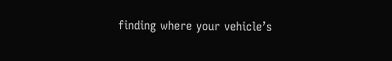finding where your vehicle’s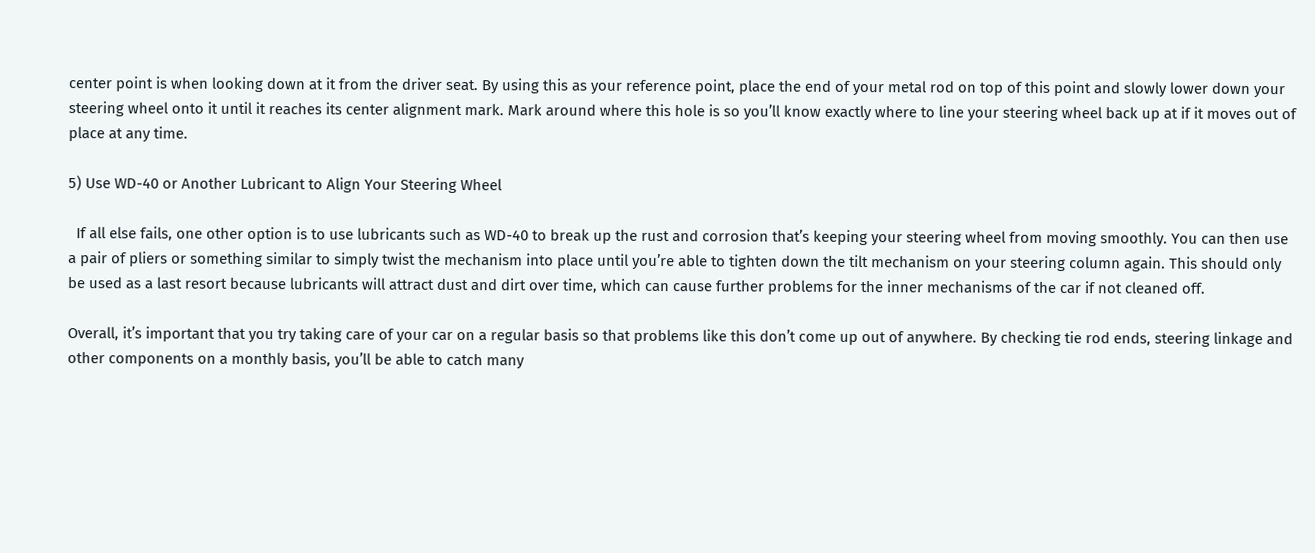center point is when looking down at it from the driver seat. By using this as your reference point, place the end of your metal rod on top of this point and slowly lower down your steering wheel onto it until it reaches its center alignment mark. Mark around where this hole is so you’ll know exactly where to line your steering wheel back up at if it moves out of place at any time.

5) Use WD-40 or Another Lubricant to Align Your Steering Wheel

  If all else fails, one other option is to use lubricants such as WD-40 to break up the rust and corrosion that’s keeping your steering wheel from moving smoothly. You can then use a pair of pliers or something similar to simply twist the mechanism into place until you’re able to tighten down the tilt mechanism on your steering column again. This should only be used as a last resort because lubricants will attract dust and dirt over time, which can cause further problems for the inner mechanisms of the car if not cleaned off.

Overall, it’s important that you try taking care of your car on a regular basis so that problems like this don’t come up out of anywhere. By checking tie rod ends, steering linkage and other components on a monthly basis, you’ll be able to catch many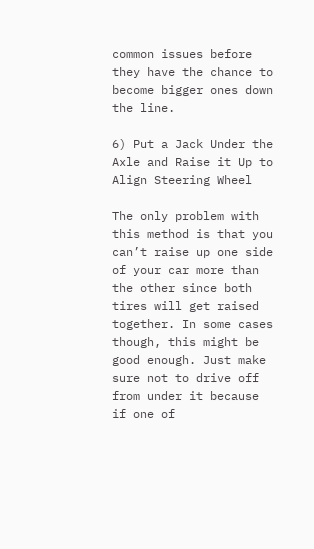common issues before they have the chance to become bigger ones down the line.

6) Put a Jack Under the Axle and Raise it Up to Align Steering Wheel

The only problem with this method is that you can’t raise up one side of your car more than the other since both tires will get raised together. In some cases though, this might be good enough. Just make sure not to drive off from under it because if one of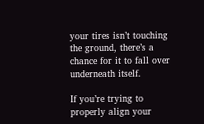your tires isn’t touching the ground, there’s a chance for it to fall over underneath itself.

If you’re trying to properly align your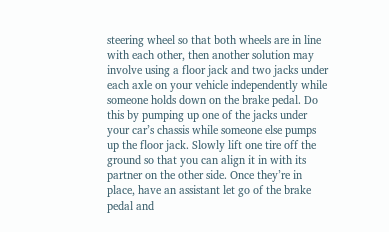steering wheel so that both wheels are in line with each other, then another solution may involve using a floor jack and two jacks under each axle on your vehicle independently while someone holds down on the brake pedal. Do this by pumping up one of the jacks under your car’s chassis while someone else pumps up the floor jack. Slowly lift one tire off the ground so that you can align it in with its partner on the other side. Once they’re in place, have an assistant let go of the brake pedal and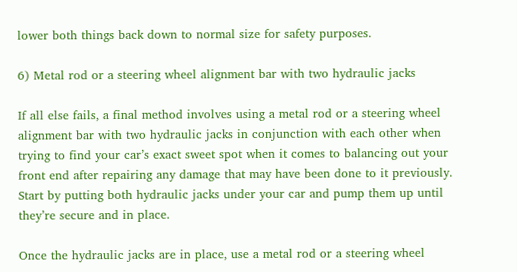lower both things back down to normal size for safety purposes.

6) Metal rod or a steering wheel alignment bar with two hydraulic jacks

If all else fails, a final method involves using a metal rod or a steering wheel alignment bar with two hydraulic jacks in conjunction with each other when trying to find your car’s exact sweet spot when it comes to balancing out your front end after repairing any damage that may have been done to it previously. Start by putting both hydraulic jacks under your car and pump them up until they’re secure and in place.

Once the hydraulic jacks are in place, use a metal rod or a steering wheel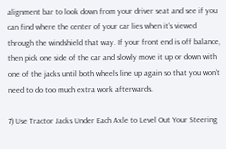alignment bar to look down from your driver seat and see if you can find where the center of your car lies when it’s viewed through the windshield that way. If your front end is off balance, then pick one side of the car and slowly move it up or down with one of the jacks until both wheels line up again so that you won’t need to do too much extra work afterwards.

7) Use Tractor Jacks Under Each Axle to Level Out Your Steering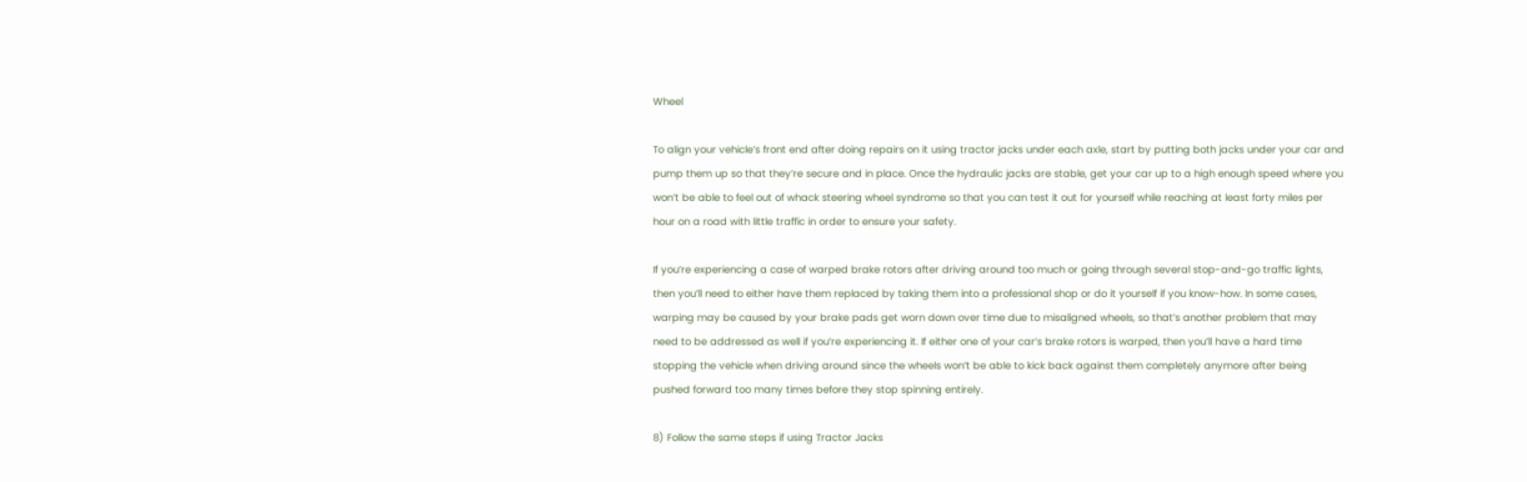Wheel

To align your vehicle’s front end after doing repairs on it using tractor jacks under each axle, start by putting both jacks under your car and pump them up so that they’re secure and in place. Once the hydraulic jacks are stable, get your car up to a high enough speed where you won’t be able to feel out of whack steering wheel syndrome so that you can test it out for yourself while reaching at least forty miles per hour on a road with little traffic in order to ensure your safety.

If you’re experiencing a case of warped brake rotors after driving around too much or going through several stop-and-go traffic lights, then you’ll need to either have them replaced by taking them into a professional shop or do it yourself if you know-how. In some cases, warping may be caused by your brake pads get worn down over time due to misaligned wheels, so that’s another problem that may need to be addressed as well if you’re experiencing it. If either one of your car’s brake rotors is warped, then you’ll have a hard time stopping the vehicle when driving around since the wheels won’t be able to kick back against them completely anymore after being pushed forward too many times before they stop spinning entirely.

8) Follow the same steps if using Tractor Jacks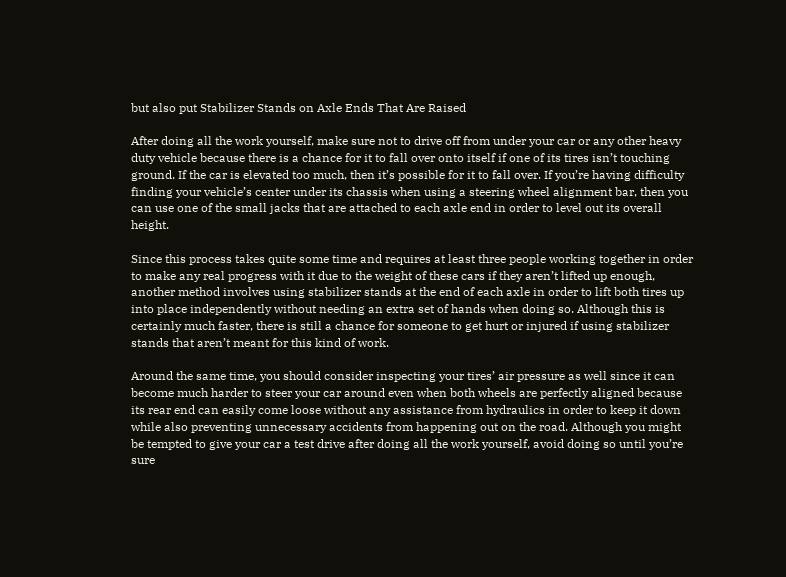but also put Stabilizer Stands on Axle Ends That Are Raised

After doing all the work yourself, make sure not to drive off from under your car or any other heavy duty vehicle because there is a chance for it to fall over onto itself if one of its tires isn’t touching ground. If the car is elevated too much, then it’s possible for it to fall over. If you’re having difficulty finding your vehicle’s center under its chassis when using a steering wheel alignment bar, then you can use one of the small jacks that are attached to each axle end in order to level out its overall height.

Since this process takes quite some time and requires at least three people working together in order to make any real progress with it due to the weight of these cars if they aren’t lifted up enough, another method involves using stabilizer stands at the end of each axle in order to lift both tires up into place independently without needing an extra set of hands when doing so. Although this is certainly much faster, there is still a chance for someone to get hurt or injured if using stabilizer stands that aren’t meant for this kind of work.

Around the same time, you should consider inspecting your tires’ air pressure as well since it can become much harder to steer your car around even when both wheels are perfectly aligned because its rear end can easily come loose without any assistance from hydraulics in order to keep it down while also preventing unnecessary accidents from happening out on the road. Although you might be tempted to give your car a test drive after doing all the work yourself, avoid doing so until you’re sure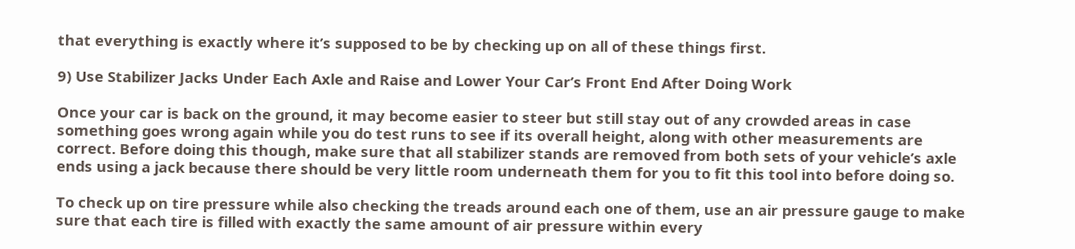that everything is exactly where it’s supposed to be by checking up on all of these things first.

9) Use Stabilizer Jacks Under Each Axle and Raise and Lower Your Car’s Front End After Doing Work

Once your car is back on the ground, it may become easier to steer but still stay out of any crowded areas in case something goes wrong again while you do test runs to see if its overall height, along with other measurements are correct. Before doing this though, make sure that all stabilizer stands are removed from both sets of your vehicle’s axle ends using a jack because there should be very little room underneath them for you to fit this tool into before doing so.

To check up on tire pressure while also checking the treads around each one of them, use an air pressure gauge to make sure that each tire is filled with exactly the same amount of air pressure within every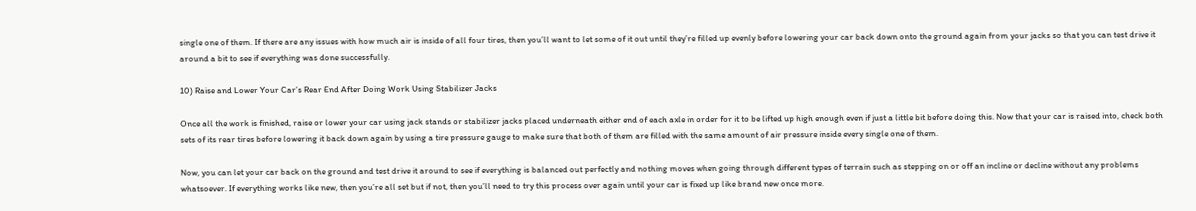single one of them. If there are any issues with how much air is inside of all four tires, then you’ll want to let some of it out until they’re filled up evenly before lowering your car back down onto the ground again from your jacks so that you can test drive it around a bit to see if everything was done successfully.

10) Raise and Lower Your Car’s Rear End After Doing Work Using Stabilizer Jacks

Once all the work is finished, raise or lower your car using jack stands or stabilizer jacks placed underneath either end of each axle in order for it to be lifted up high enough even if just a little bit before doing this. Now that your car is raised into, check both sets of its rear tires before lowering it back down again by using a tire pressure gauge to make sure that both of them are filled with the same amount of air pressure inside every single one of them.

Now, you can let your car back on the ground and test drive it around to see if everything is balanced out perfectly and nothing moves when going through different types of terrain such as stepping on or off an incline or decline without any problems whatsoever. If everything works like new, then you’re all set but if not, then you’ll need to try this process over again until your car is fixed up like brand new once more.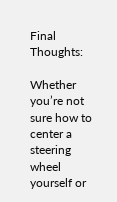Final Thoughts:

Whether you’re not sure how to center a steering wheel yourself or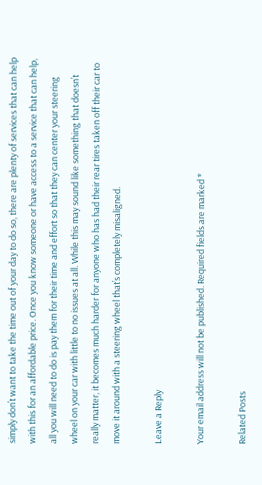simply don’t want to take the time out of your day to do so, there are plenty of services that can help with this for an affordable price. Once you know someone or have access to a service that can help, all you will need to do is pay them for their time and effort so that they can center your steering wheel on your car with little to no issues at all. While this may sound like something that doesn’t really matter, it becomes much harder for anyone who has had their rear tires taken off their car to move it around with a steering wheel that’s completely misaligned.

Leave a Reply

Your email address will not be published. Required fields are marked *

Related Posts